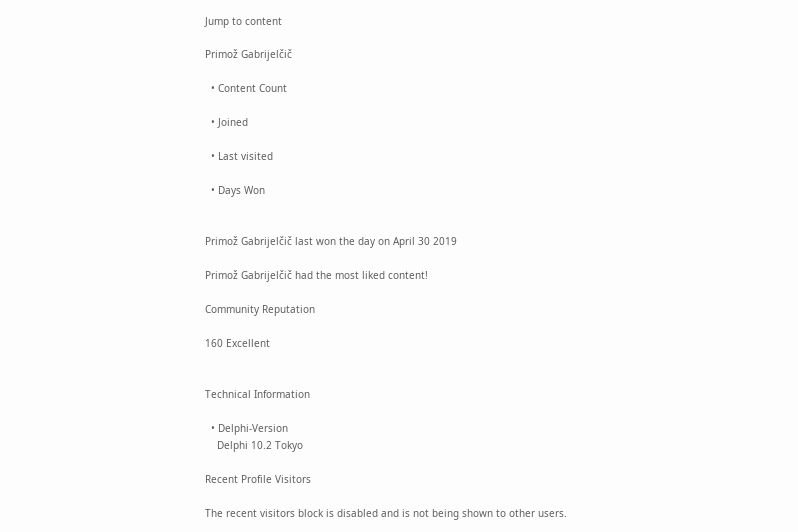Jump to content

Primož Gabrijelčič

  • Content Count

  • Joined

  • Last visited

  • Days Won


Primož Gabrijelčič last won the day on April 30 2019

Primož Gabrijelčič had the most liked content!

Community Reputation

160 Excellent


Technical Information

  • Delphi-Version
    Delphi 10.2 Tokyo

Recent Profile Visitors

The recent visitors block is disabled and is not being shown to other users.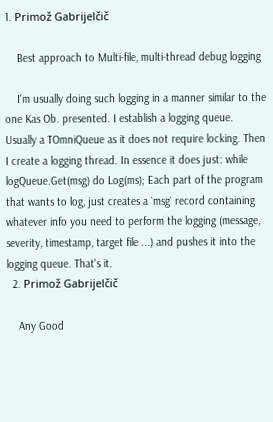1. Primož Gabrijelčič

    Best approach to Multi-file, multi-thread debug logging

    I'm usually doing such logging in a manner similar to the one Kas Ob. presented. I establish a logging queue. Usually a TOmniQueue as it does not require locking. Then I create a logging thread. In essence it does just: while logQueue.Get(msg) do Log(ms); Each part of the program that wants to log, just creates a `msg` record containing whatever info you need to perform the logging (message, severity, timestamp, target file ...) and pushes it into the logging queue. That's it.
  2. Primož Gabrijelčič

    Any Good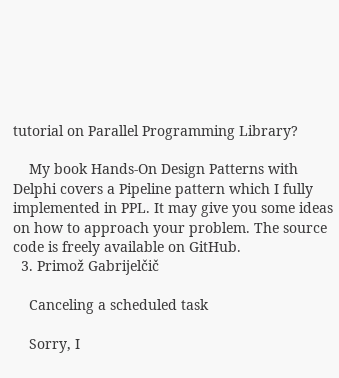tutorial on Parallel Programming Library?

    My book Hands-On Design Patterns with Delphi covers a Pipeline pattern which I fully implemented in PPL. It may give you some ideas on how to approach your problem. The source code is freely available on GitHub.
  3. Primož Gabrijelčič

    Canceling a scheduled task

    Sorry, I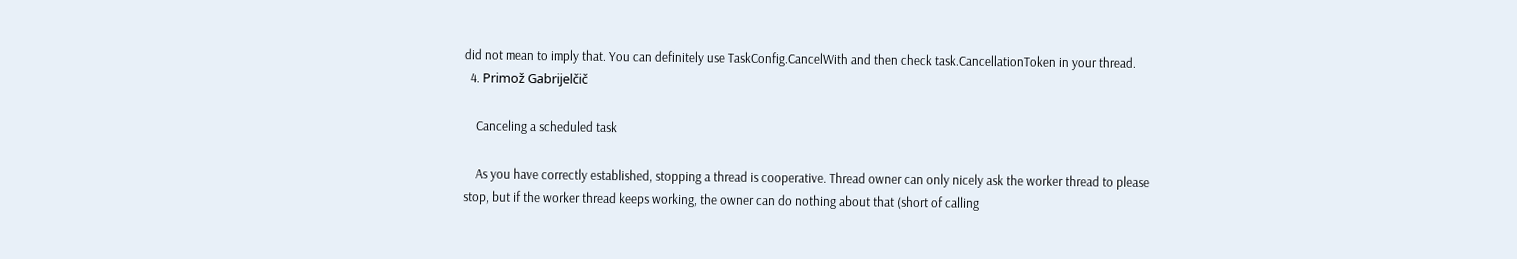did not mean to imply that. You can definitely use TaskConfig.CancelWith and then check task.CancellationToken in your thread.
  4. Primož Gabrijelčič

    Canceling a scheduled task

    As you have correctly established, stopping a thread is cooperative. Thread owner can only nicely ask the worker thread to please stop, but if the worker thread keeps working, the owner can do nothing about that (short of calling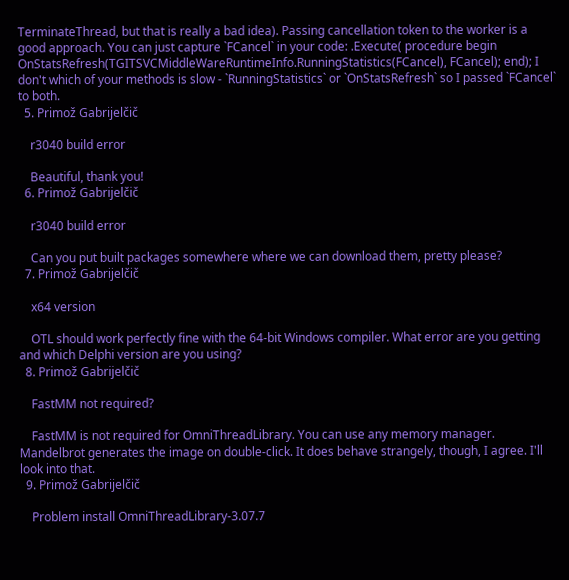TerminateThread, but that is really a bad idea). Passing cancellation token to the worker is a good approach. You can just capture `FCancel` in your code: .Execute( procedure begin OnStatsRefresh(TGITSVCMiddleWareRuntimeInfo.RunningStatistics(FCancel), FCancel); end); I don't which of your methods is slow - `RunningStatistics` or `OnStatsRefresh` so I passed `FCancel` to both.
  5. Primož Gabrijelčič

    r3040 build error

    Beautiful, thank you!
  6. Primož Gabrijelčič

    r3040 build error

    Can you put built packages somewhere where we can download them, pretty please?
  7. Primož Gabrijelčič

    x64 version

    OTL should work perfectly fine with the 64-bit Windows compiler. What error are you getting and which Delphi version are you using?
  8. Primož Gabrijelčič

    FastMM not required?

    FastMM is not required for OmniThreadLibrary. You can use any memory manager. Mandelbrot generates the image on double-click. It does behave strangely, though, I agree. I'll look into that.
  9. Primož Gabrijelčič

    Problem install OmniThreadLibrary-3.07.7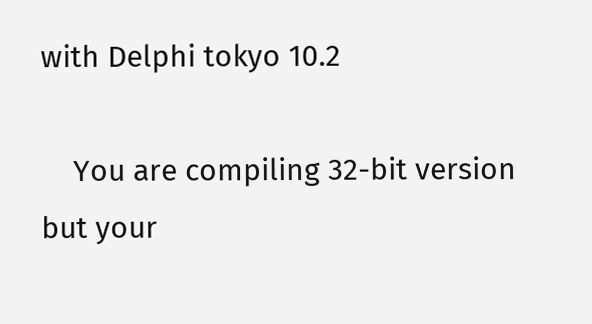with Delphi tokyo 10.2

    You are compiling 32-bit version but your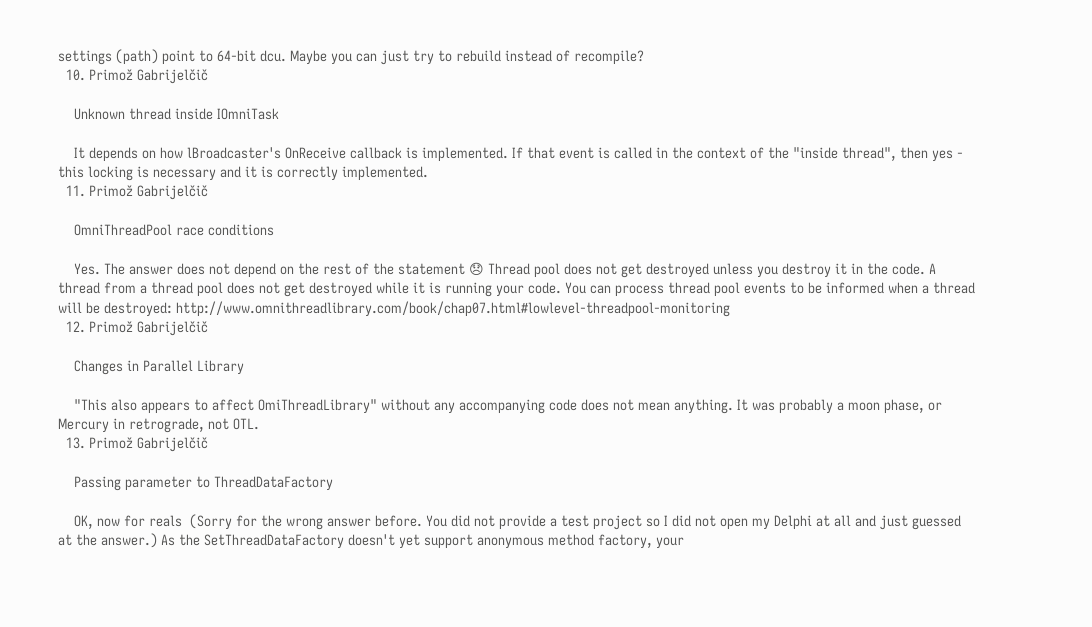settings (path) point to 64-bit dcu. Maybe you can just try to rebuild instead of recompile?
  10. Primož Gabrijelčič

    Unknown thread inside IOmniTask

    It depends on how lBroadcaster's OnReceive callback is implemented. If that event is called in the context of the "inside thread", then yes - this locking is necessary and it is correctly implemented.
  11. Primož Gabrijelčič

    OmniThreadPool race conditions

    Yes. The answer does not depend on the rest of the statement 😞 Thread pool does not get destroyed unless you destroy it in the code. A thread from a thread pool does not get destroyed while it is running your code. You can process thread pool events to be informed when a thread will be destroyed: http://www.omnithreadlibrary.com/book/chap07.html#lowlevel-threadpool-monitoring
  12. Primož Gabrijelčič

    Changes in Parallel Library

    "This also appears to affect OmiThreadLibrary" without any accompanying code does not mean anything. It was probably a moon phase, or Mercury in retrograde, not OTL.
  13. Primož Gabrijelčič

    Passing parameter to ThreadDataFactory

    OK, now for reals  (Sorry for the wrong answer before. You did not provide a test project so I did not open my Delphi at all and just guessed at the answer.) As the SetThreadDataFactory doesn't yet support anonymous method factory, your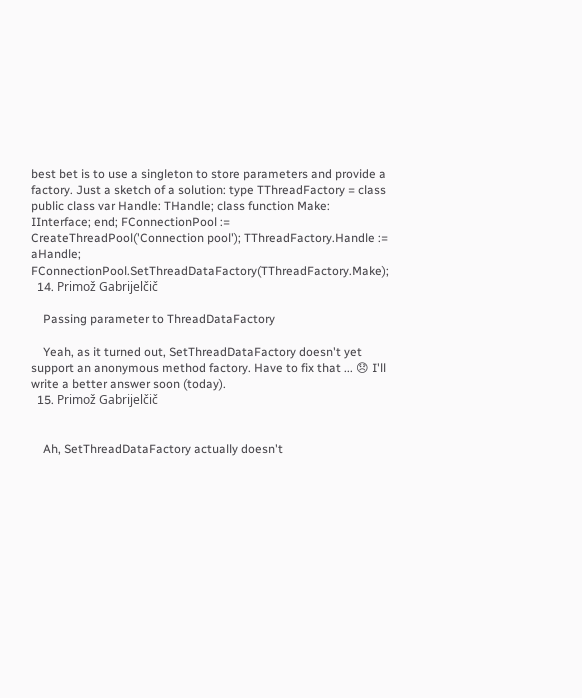best bet is to use a singleton to store parameters and provide a factory. Just a sketch of a solution: type TThreadFactory = class public class var Handle: THandle; class function Make: IInterface; end; FConnectionPool := CreateThreadPool('Connection pool'); TThreadFactory.Handle := aHandle; FConnectionPool.SetThreadDataFactory(TThreadFactory.Make);
  14. Primož Gabrijelčič

    Passing parameter to ThreadDataFactory

    Yeah, as it turned out, SetThreadDataFactory doesn't yet support an anonymous method factory. Have to fix that ... 😞 I'll write a better answer soon (today).
  15. Primož Gabrijelčič


    Ah, SetThreadDataFactory actually doesn't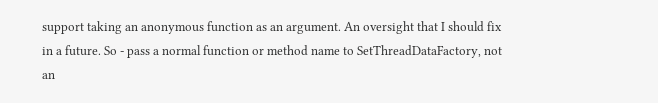support taking an anonymous function as an argument. An oversight that I should fix in a future. So - pass a normal function or method name to SetThreadDataFactory, not an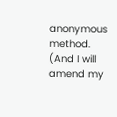anonymous method. (And I will amend my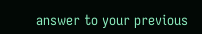answer to your previous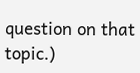question on that topic.)